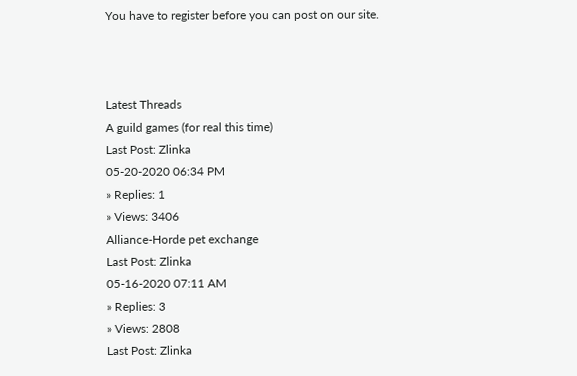You have to register before you can post on our site.



Latest Threads
A guild games (for real this time)
Last Post: Zlinka
05-20-2020 06:34 PM
» Replies: 1
» Views: 3406
Alliance-Horde pet exchange
Last Post: Zlinka
05-16-2020 07:11 AM
» Replies: 3
» Views: 2808
Last Post: Zlinka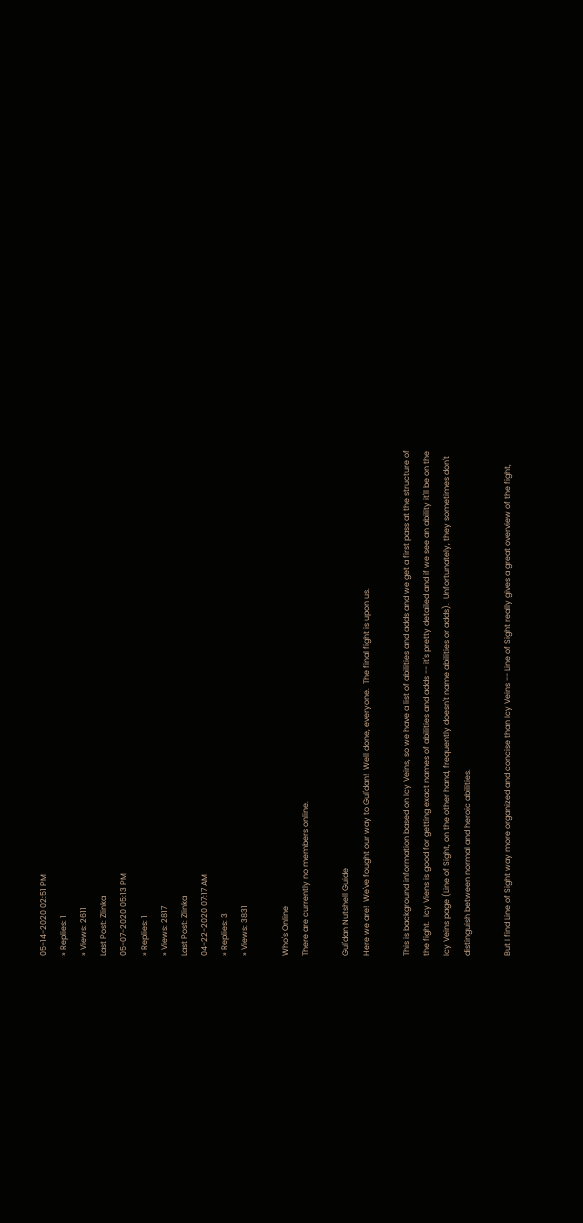05-14-2020 02:51 PM
» Replies: 1
» Views: 2611
Last Post: Zlinka
05-07-2020 05:13 PM
» Replies: 1
» Views: 2817
Last Post: Zlinka
04-22-2020 07:17 AM
» Replies: 3
» Views: 3831

Who's Online
There are currently no members online.

Gul'dan Nutshell Guide
Here we are!  We've fought our way to Gul'dan!  Well done, everyone.  The final fight is upon us.

This is background information based on Icy Veins, so we have a list of abilities and adds and we get a first pass at the structure of the fight.  Icy Viens is good for getting exact names of abilities and adds -- it's pretty detailed and if we see an ability it'll be on the Icy Veins page (Line of Sight, on the other hand, frequently doesn't name abilities or adds).  Unfortunately, they sometimes don't distinguish between normal and heroic abilities.

But I find Line of Sight way more organized and concise than Icy Veins -- Line of Sight really gives a great overview of the fight,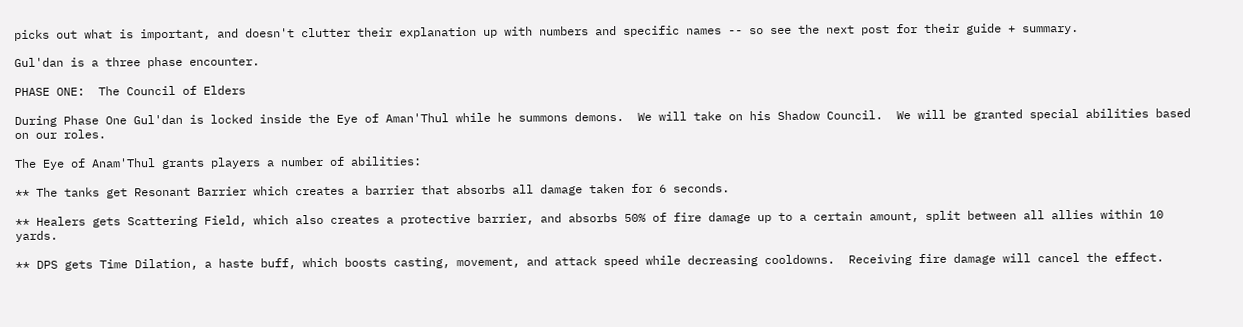picks out what is important, and doesn't clutter their explanation up with numbers and specific names -- so see the next post for their guide + summary.

Gul'dan is a three phase encounter.

PHASE ONE:  The Council of Elders

During Phase One Gul'dan is locked inside the Eye of Aman'Thul while he summons demons.  We will take on his Shadow Council.  We will be granted special abilities based on our roles.

The Eye of Anam'Thul grants players a number of abilities:

** The tanks get Resonant Barrier which creates a barrier that absorbs all damage taken for 6 seconds.

** Healers gets Scattering Field, which also creates a protective barrier, and absorbs 50% of fire damage up to a certain amount, split between all allies within 10 yards.

** DPS gets Time Dilation, a haste buff, which boosts casting, movement, and attack speed while decreasing cooldowns.  Receiving fire damage will cancel the effect.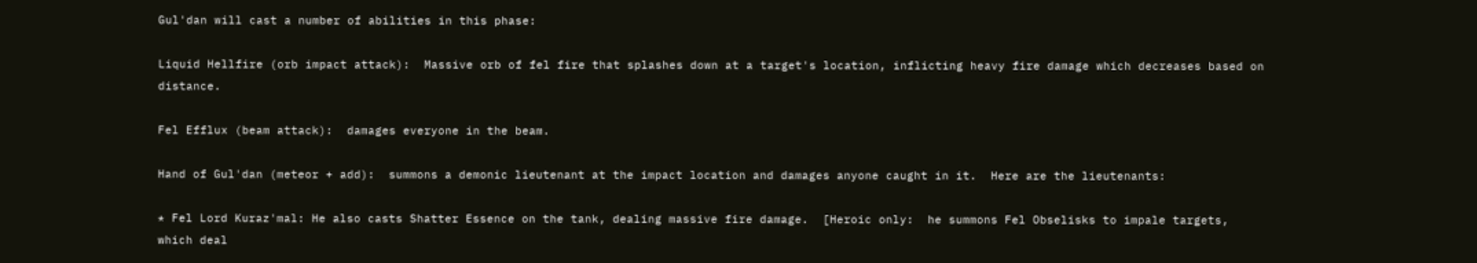Gul'dan will cast a number of abilities in this phase:

Liquid Hellfire (orb impact attack):  Massive orb of fel fire that splashes down at a target's location, inflicting heavy fire damage which decreases based on distance.

Fel Efflux (beam attack):  damages everyone in the beam.

Hand of Gul'dan (meteor + add):  summons a demonic lieutenant at the impact location and damages anyone caught in it.  Here are the lieutenants:

* Fel Lord Kuraz'mal: He also casts Shatter Essence on the tank, dealing massive fire damage.  [Heroic only:  he summons Fel Obselisks to impale targets, which deal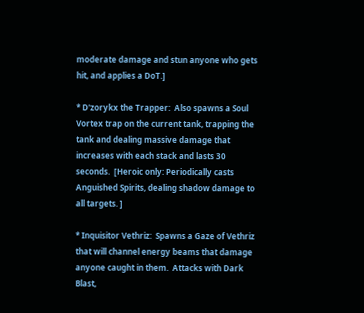moderate damage and stun anyone who gets hit, and applies a DoT.]

* D'zorykx the Trapper:  Also spawns a Soul Vortex trap on the current tank, trapping the tank and dealing massive damage that increases with each stack and lasts 30 seconds.  [Heroic only: Periodically casts Anguished Spirits, dealing shadow damage to all targets. ]

* Inquisitor Vethriz:  Spawns a Gaze of Vethriz that will channel energy beams that damage anyone caught in them.  Attacks with Dark Blast,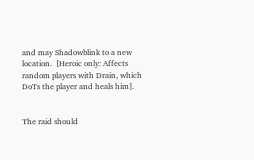and may Shadowblink to a new location.  [Heroic only: Affects random players with Drain, which DoTs the player and heals him].


The raid should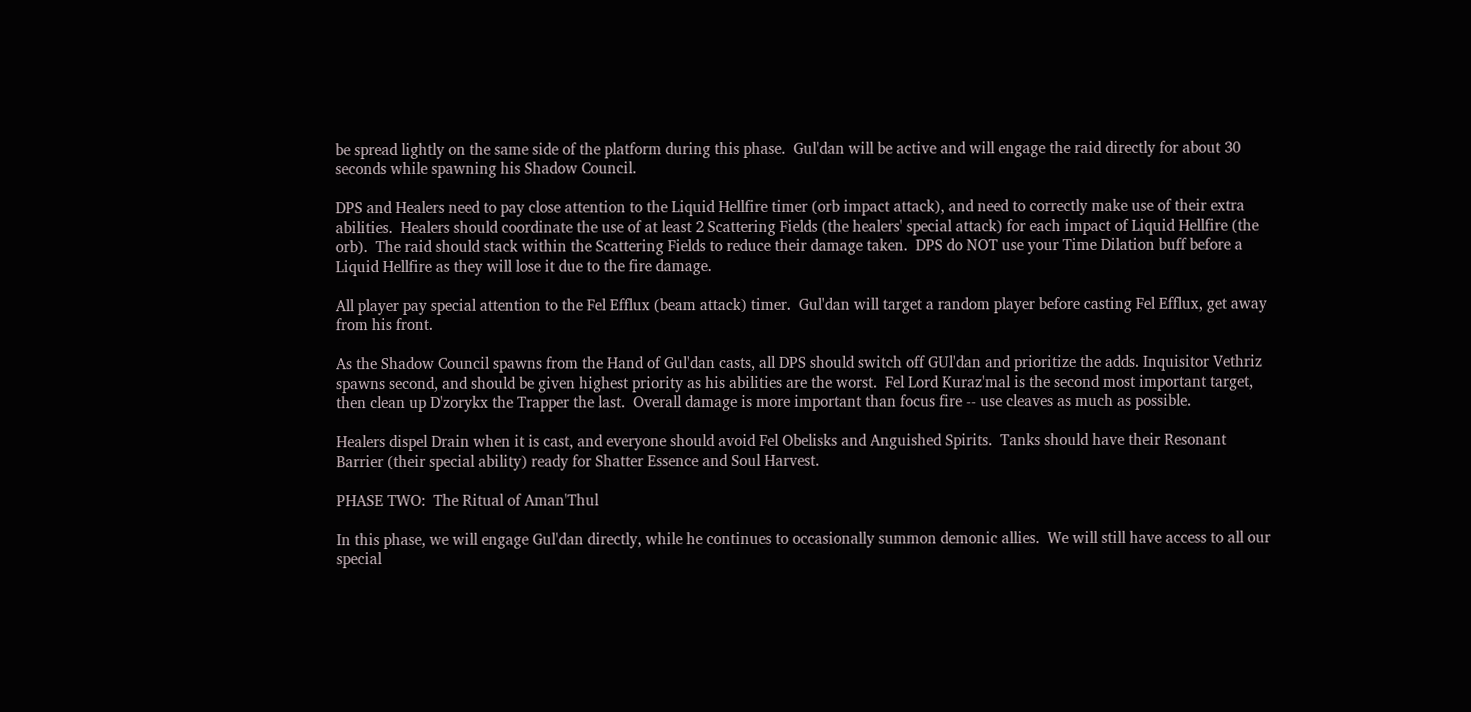be spread lightly on the same side of the platform during this phase.  Gul'dan will be active and will engage the raid directly for about 30 seconds while spawning his Shadow Council.

DPS and Healers need to pay close attention to the Liquid Hellfire timer (orb impact attack), and need to correctly make use of their extra abilities.  Healers should coordinate the use of at least 2 Scattering Fields (the healers' special attack) for each impact of Liquid Hellfire (the orb).  The raid should stack within the Scattering Fields to reduce their damage taken.  DPS do NOT use your Time Dilation buff before a Liquid Hellfire as they will lose it due to the fire damage.

All player pay special attention to the Fel Efflux (beam attack) timer.  Gul'dan will target a random player before casting Fel Efflux, get away from his front.

As the Shadow Council spawns from the Hand of Gul'dan casts, all DPS should switch off GUl'dan and prioritize the adds. Inquisitor Vethriz spawns second, and should be given highest priority as his abilities are the worst.  Fel Lord Kuraz'mal is the second most important target, then clean up D'zorykx the Trapper the last.  Overall damage is more important than focus fire -- use cleaves as much as possible.

Healers dispel Drain when it is cast, and everyone should avoid Fel Obelisks and Anguished Spirits.  Tanks should have their Resonant Barrier (their special ability) ready for Shatter Essence and Soul Harvest.

PHASE TWO:  The Ritual of Aman'Thul

In this phase, we will engage Gul'dan directly, while he continues to occasionally summon demonic allies.  We will still have access to all our special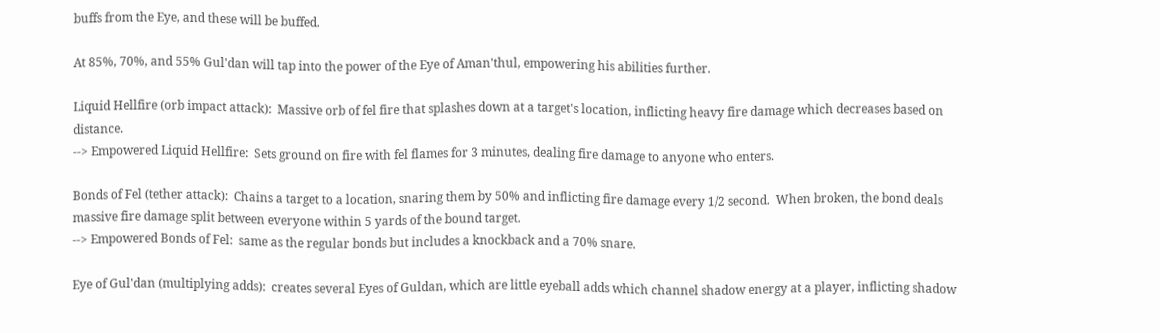buffs from the Eye, and these will be buffed.

At 85%, 70%, and 55% Gul'dan will tap into the power of the Eye of Aman'thul, empowering his abilities further.

Liquid Hellfire (orb impact attack):  Massive orb of fel fire that splashes down at a target's location, inflicting heavy fire damage which decreases based on distance.
--> Empowered Liquid Hellfire:  Sets ground on fire with fel flames for 3 minutes, dealing fire damage to anyone who enters.

Bonds of Fel (tether attack):  Chains a target to a location, snaring them by 50% and inflicting fire damage every 1/2 second.  When broken, the bond deals massive fire damage split between everyone within 5 yards of the bound target.
--> Empowered Bonds of Fel:  same as the regular bonds but includes a knockback and a 70% snare.

Eye of Gul'dan (multiplying adds):  creates several Eyes of Guldan, which are little eyeball adds which channel shadow energy at a player, inflicting shadow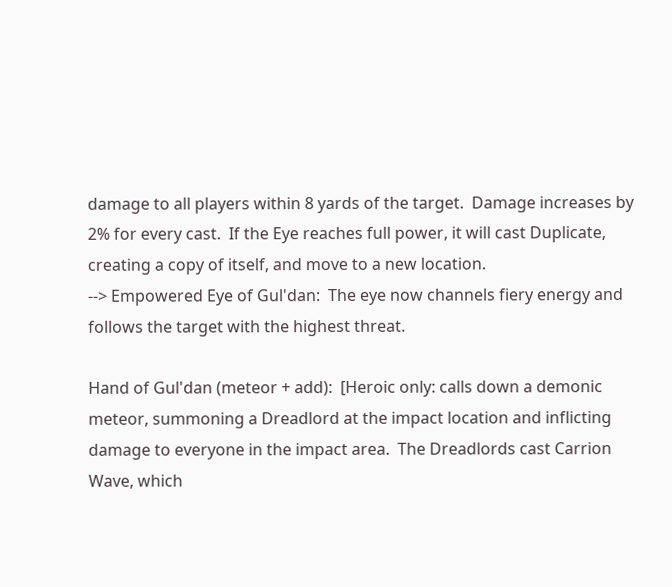damage to all players within 8 yards of the target.  Damage increases by 2% for every cast.  If the Eye reaches full power, it will cast Duplicate, creating a copy of itself, and move to a new location.
--> Empowered Eye of Gul'dan:  The eye now channels fiery energy and follows the target with the highest threat.

Hand of Gul'dan (meteor + add):  [Heroic only: calls down a demonic meteor, summoning a Dreadlord at the impact location and inflicting damage to everyone in the impact area.  The Dreadlords cast Carrion Wave, which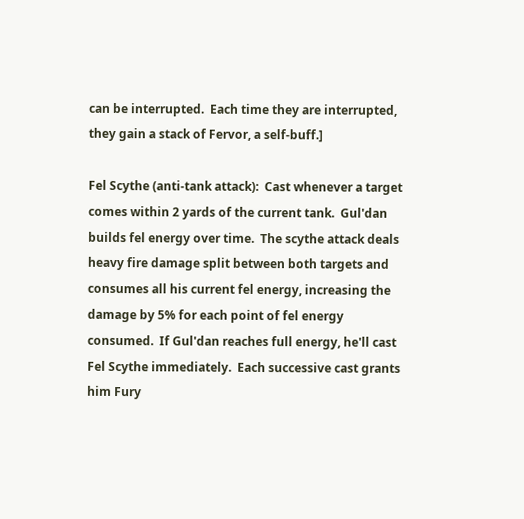can be interrupted.  Each time they are interrupted, they gain a stack of Fervor, a self-buff.]

Fel Scythe (anti-tank attack):  Cast whenever a target comes within 2 yards of the current tank.  Gul'dan builds fel energy over time.  The scythe attack deals heavy fire damage split between both targets and consumes all his current fel energy, increasing the damage by 5% for each point of fel energy consumed.  If Gul'dan reaches full energy, he'll cast Fel Scythe immediately.  Each successive cast grants him Fury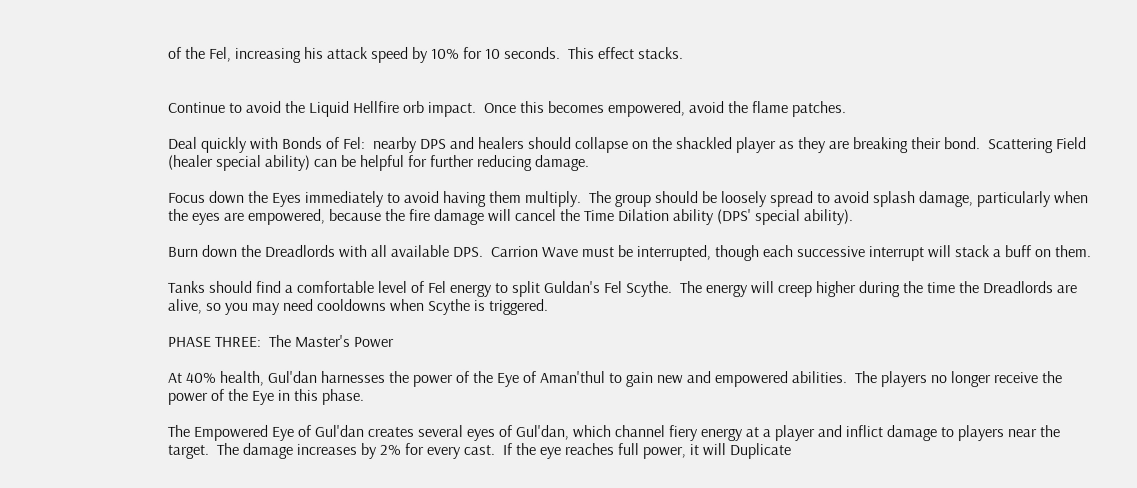of the Fel, increasing his attack speed by 10% for 10 seconds.  This effect stacks.


Continue to avoid the Liquid Hellfire orb impact.  Once this becomes empowered, avoid the flame patches.

Deal quickly with Bonds of Fel:  nearby DPS and healers should collapse on the shackled player as they are breaking their bond.  Scattering Field (healer special ability) can be helpful for further reducing damage.

Focus down the Eyes immediately to avoid having them multiply.  The group should be loosely spread to avoid splash damage, particularly when the eyes are empowered, because the fire damage will cancel the Time Dilation ability (DPS' special ability).

Burn down the Dreadlords with all available DPS.  Carrion Wave must be interrupted, though each successive interrupt will stack a buff on them.

Tanks should find a comfortable level of Fel energy to split Guldan's Fel Scythe.  The energy will creep higher during the time the Dreadlords are alive, so you may need cooldowns when Scythe is triggered.

PHASE THREE:  The Master's Power

At 40% health, Gul'dan harnesses the power of the Eye of Aman'thul to gain new and empowered abilities.  The players no longer receive the power of the Eye in this phase.

The Empowered Eye of Gul'dan creates several eyes of Gul'dan, which channel fiery energy at a player and inflict damage to players near the target.  The damage increases by 2% for every cast.  If the eye reaches full power, it will Duplicate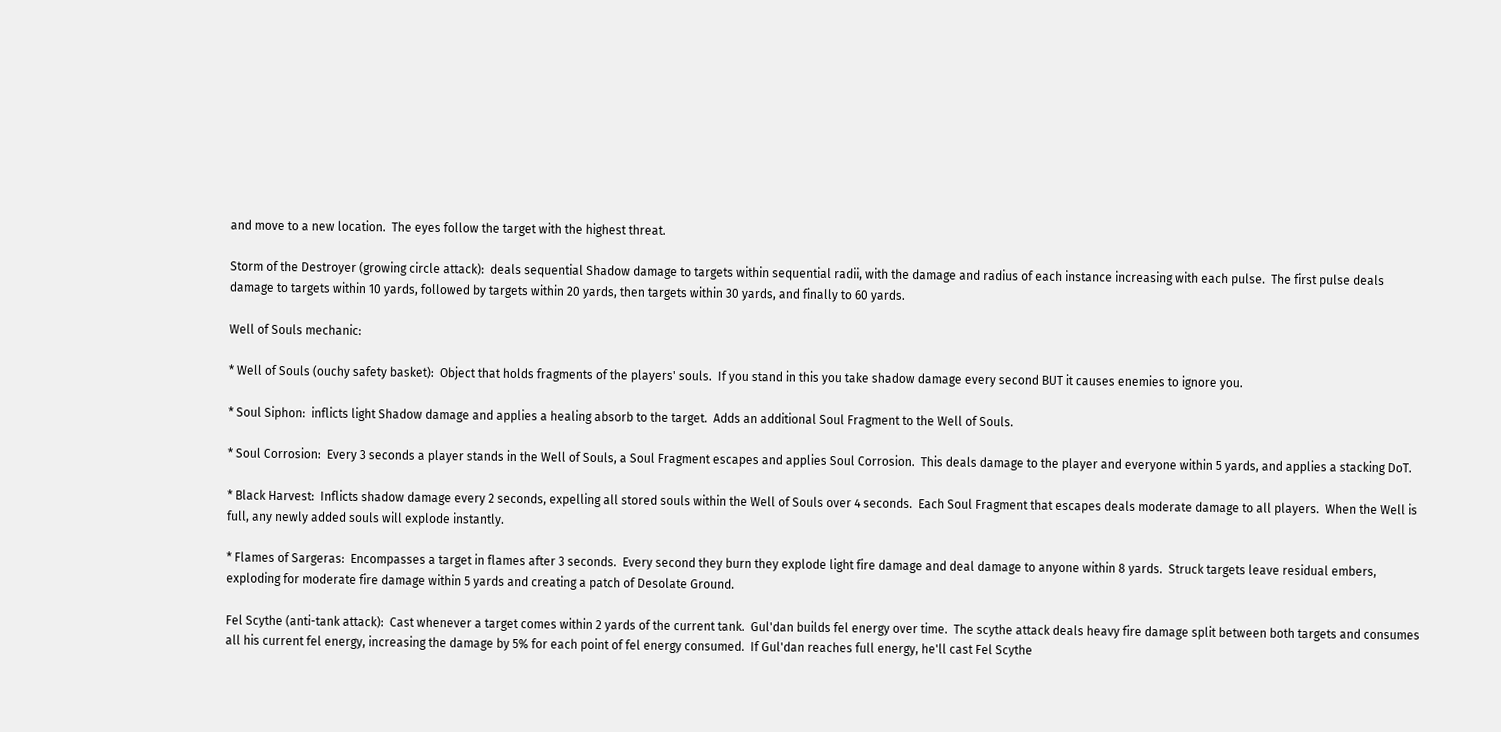and move to a new location.  The eyes follow the target with the highest threat.

Storm of the Destroyer (growing circle attack):  deals sequential Shadow damage to targets within sequential radii, with the damage and radius of each instance increasing with each pulse.  The first pulse deals damage to targets within 10 yards, followed by targets within 20 yards, then targets within 30 yards, and finally to 60 yards.

Well of Souls mechanic:

* Well of Souls (ouchy safety basket):  Object that holds fragments of the players' souls.  If you stand in this you take shadow damage every second BUT it causes enemies to ignore you.

* Soul Siphon:  inflicts light Shadow damage and applies a healing absorb to the target.  Adds an additional Soul Fragment to the Well of Souls.

* Soul Corrosion:  Every 3 seconds a player stands in the Well of Souls, a Soul Fragment escapes and applies Soul Corrosion.  This deals damage to the player and everyone within 5 yards, and applies a stacking DoT.

* Black Harvest:  Inflicts shadow damage every 2 seconds, expelling all stored souls within the Well of Souls over 4 seconds.  Each Soul Fragment that escapes deals moderate damage to all players.  When the Well is full, any newly added souls will explode instantly.

* Flames of Sargeras:  Encompasses a target in flames after 3 seconds.  Every second they burn they explode light fire damage and deal damage to anyone within 8 yards.  Struck targets leave residual embers, exploding for moderate fire damage within 5 yards and creating a patch of Desolate Ground.

Fel Scythe (anti-tank attack):  Cast whenever a target comes within 2 yards of the current tank.  Gul'dan builds fel energy over time.  The scythe attack deals heavy fire damage split between both targets and consumes all his current fel energy, increasing the damage by 5% for each point of fel energy consumed.  If Gul'dan reaches full energy, he'll cast Fel Scythe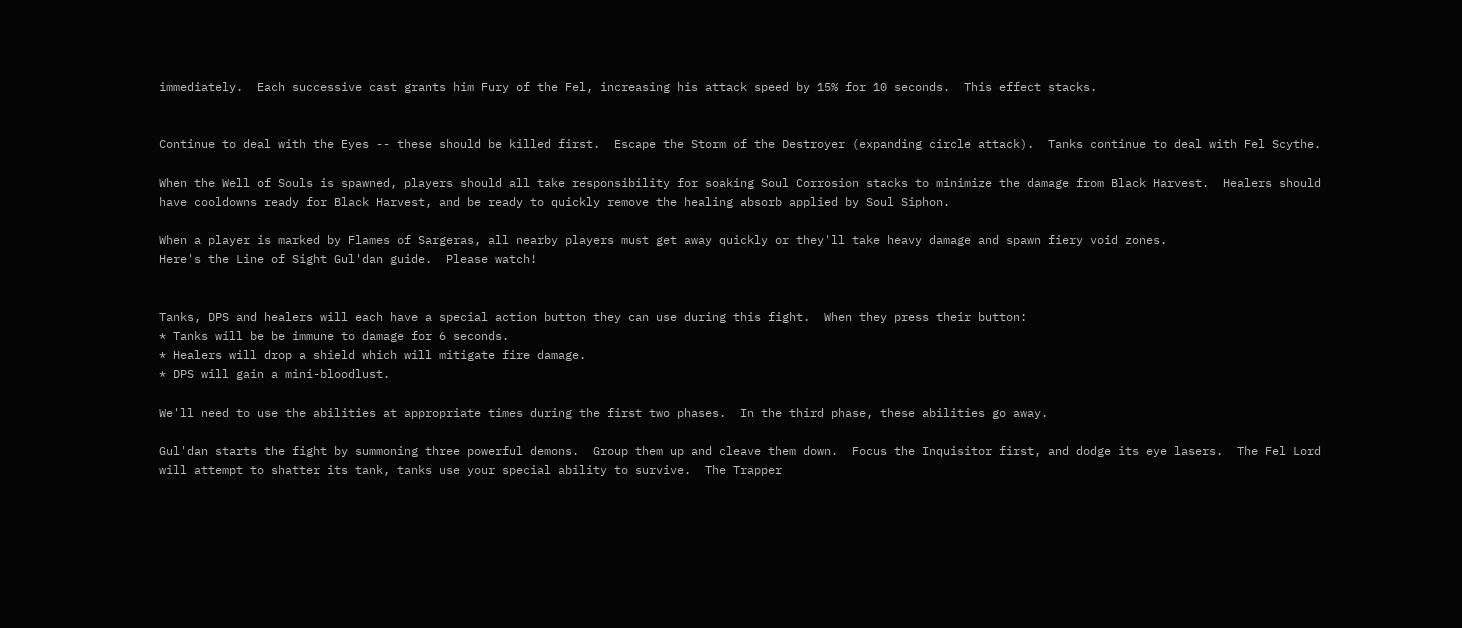immediately.  Each successive cast grants him Fury of the Fel, increasing his attack speed by 15% for 10 seconds.  This effect stacks.


Continue to deal with the Eyes -- these should be killed first.  Escape the Storm of the Destroyer (expanding circle attack).  Tanks continue to deal with Fel Scythe.

When the Well of Souls is spawned, players should all take responsibility for soaking Soul Corrosion stacks to minimize the damage from Black Harvest.  Healers should have cooldowns ready for Black Harvest, and be ready to quickly remove the healing absorb applied by Soul Siphon.

When a player is marked by Flames of Sargeras, all nearby players must get away quickly or they'll take heavy damage and spawn fiery void zones.
Here's the Line of Sight Gul'dan guide.  Please watch!


Tanks, DPS and healers will each have a special action button they can use during this fight.  When they press their button:
* Tanks will be be immune to damage for 6 seconds.
* Healers will drop a shield which will mitigate fire damage.
* DPS will gain a mini-bloodlust.

We'll need to use the abilities at appropriate times during the first two phases.  In the third phase, these abilities go away.

Gul'dan starts the fight by summoning three powerful demons.  Group them up and cleave them down.  Focus the Inquisitor first, and dodge its eye lasers.  The Fel Lord will attempt to shatter its tank, tanks use your special ability to survive.  The Trapper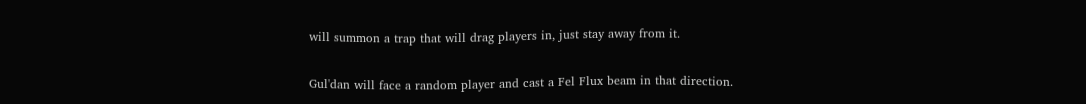will summon a trap that will drag players in, just stay away from it.

Gul'dan will face a random player and cast a Fel Flux beam in that direction.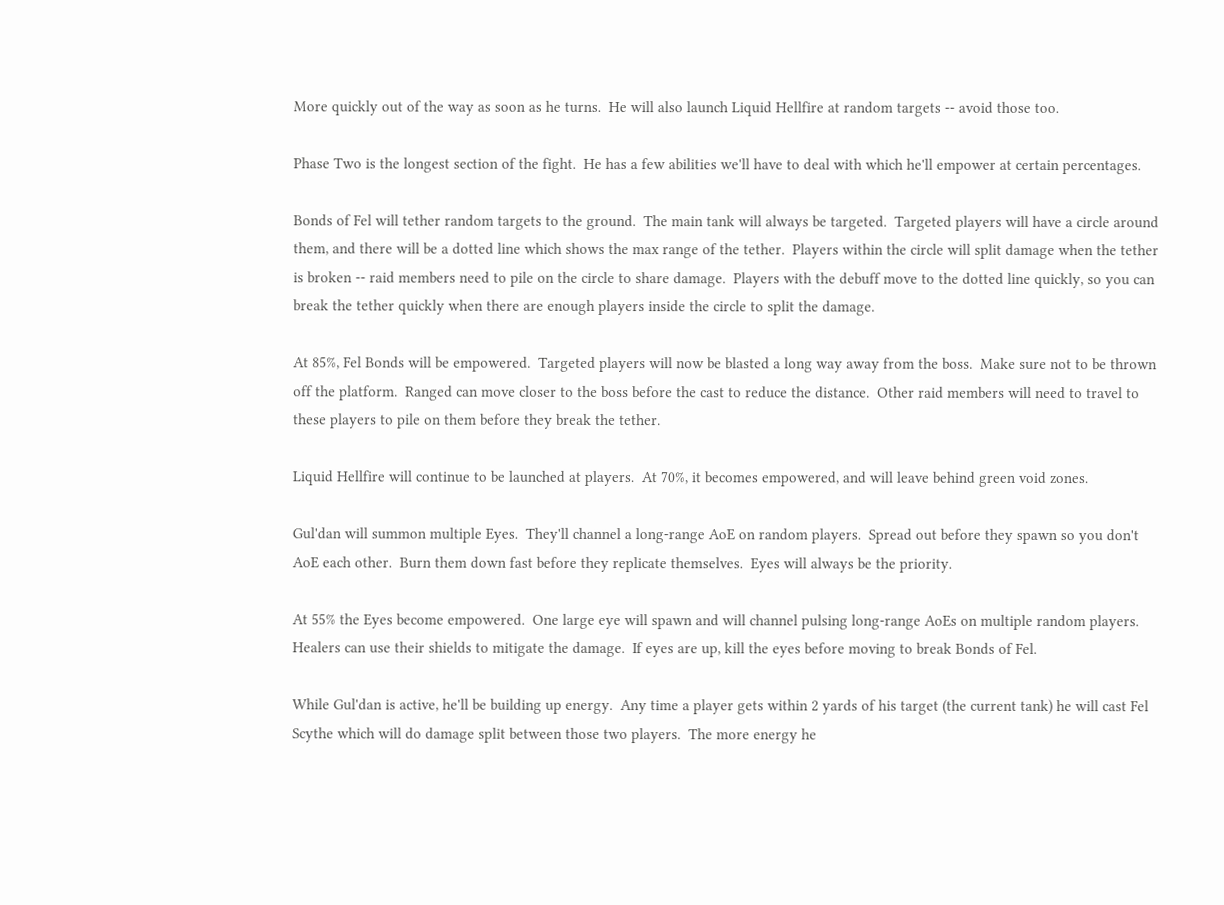More quickly out of the way as soon as he turns.  He will also launch Liquid Hellfire at random targets -- avoid those too.

Phase Two is the longest section of the fight.  He has a few abilities we'll have to deal with which he'll empower at certain percentages.

Bonds of Fel will tether random targets to the ground.  The main tank will always be targeted.  Targeted players will have a circle around them, and there will be a dotted line which shows the max range of the tether.  Players within the circle will split damage when the tether is broken -- raid members need to pile on the circle to share damage.  Players with the debuff move to the dotted line quickly, so you can break the tether quickly when there are enough players inside the circle to split the damage.

At 85%, Fel Bonds will be empowered.  Targeted players will now be blasted a long way away from the boss.  Make sure not to be thrown off the platform.  Ranged can move closer to the boss before the cast to reduce the distance.  Other raid members will need to travel to these players to pile on them before they break the tether.

Liquid Hellfire will continue to be launched at players.  At 70%, it becomes empowered, and will leave behind green void zones.

Gul'dan will summon multiple Eyes.  They'll channel a long-range AoE on random players.  Spread out before they spawn so you don't AoE each other.  Burn them down fast before they replicate themselves.  Eyes will always be the priority.

At 55% the Eyes become empowered.  One large eye will spawn and will channel pulsing long-range AoEs on multiple random players.  Healers can use their shields to mitigate the damage.  If eyes are up, kill the eyes before moving to break Bonds of Fel.

While Gul'dan is active, he'll be building up energy.  Any time a player gets within 2 yards of his target (the current tank) he will cast Fel Scythe which will do damage split between those two players.  The more energy he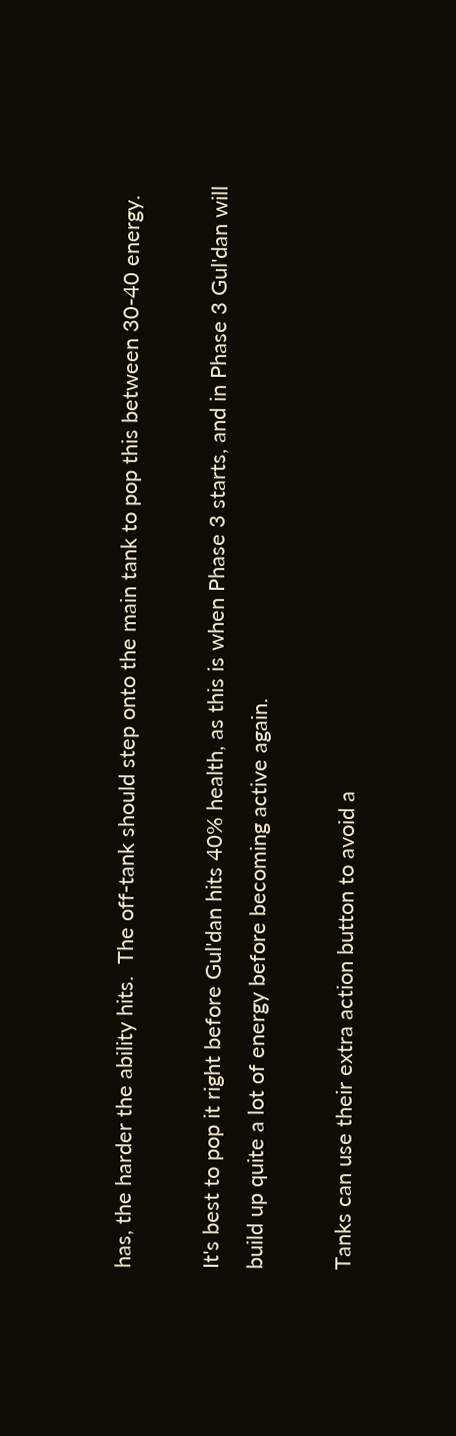has, the harder the ability hits.  The off-tank should step onto the main tank to pop this between 30-40 energy.

It's best to pop it right before Gul'dan hits 40% health, as this is when Phase 3 starts, and in Phase 3 Gul'dan will build up quite a lot of energy before becoming active again.

Tanks can use their extra action button to avoid a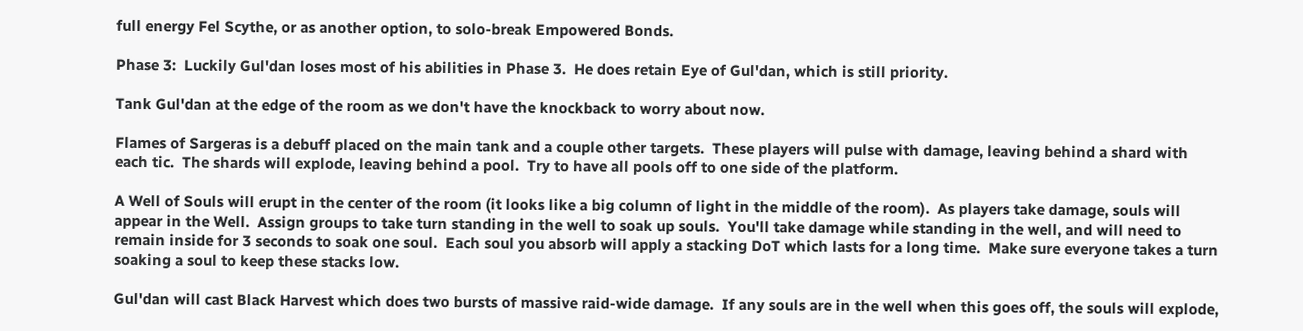full energy Fel Scythe, or as another option, to solo-break Empowered Bonds.

Phase 3:  Luckily Gul'dan loses most of his abilities in Phase 3.  He does retain Eye of Gul'dan, which is still priority.

Tank Gul'dan at the edge of the room as we don't have the knockback to worry about now.

Flames of Sargeras is a debuff placed on the main tank and a couple other targets.  These players will pulse with damage, leaving behind a shard with each tic.  The shards will explode, leaving behind a pool.  Try to have all pools off to one side of the platform.

A Well of Souls will erupt in the center of the room (it looks like a big column of light in the middle of the room).  As players take damage, souls will appear in the Well.  Assign groups to take turn standing in the well to soak up souls.  You'll take damage while standing in the well, and will need to remain inside for 3 seconds to soak one soul.  Each soul you absorb will apply a stacking DoT which lasts for a long time.  Make sure everyone takes a turn soaking a soul to keep these stacks low.

Gul'dan will cast Black Harvest which does two bursts of massive raid-wide damage.  If any souls are in the well when this goes off, the souls will explode,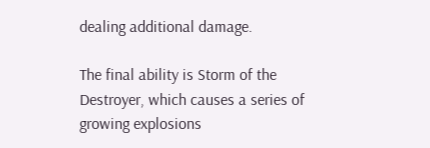dealing additional damage.

The final ability is Storm of the Destroyer, which causes a series of growing explosions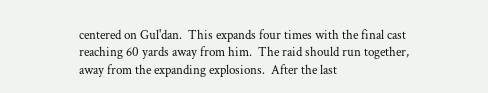centered on Gul'dan.  This expands four times with the final cast reaching 60 yards away from him.  The raid should run together, away from the expanding explosions.  After the last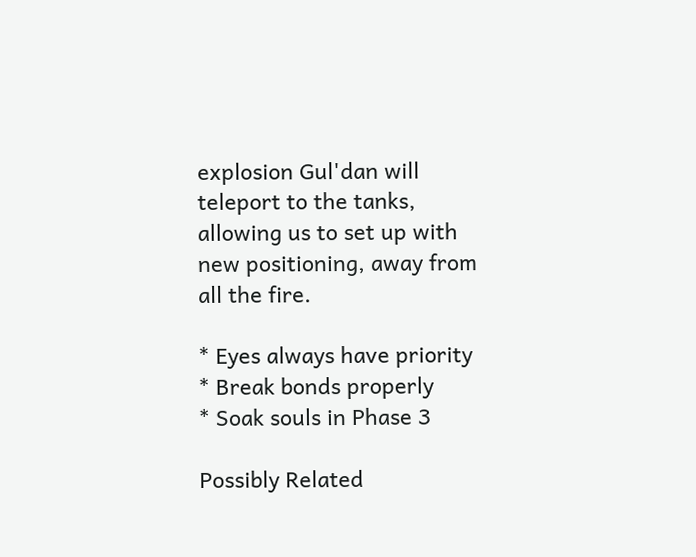explosion Gul'dan will teleport to the tanks, allowing us to set up with new positioning, away from all the fire.

* Eyes always have priority
* Break bonds properly
* Soak souls in Phase 3

Possibly Related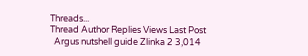Threads...
Thread Author Replies Views Last Post
  Argus nutshell guide Zlinka 2 3,014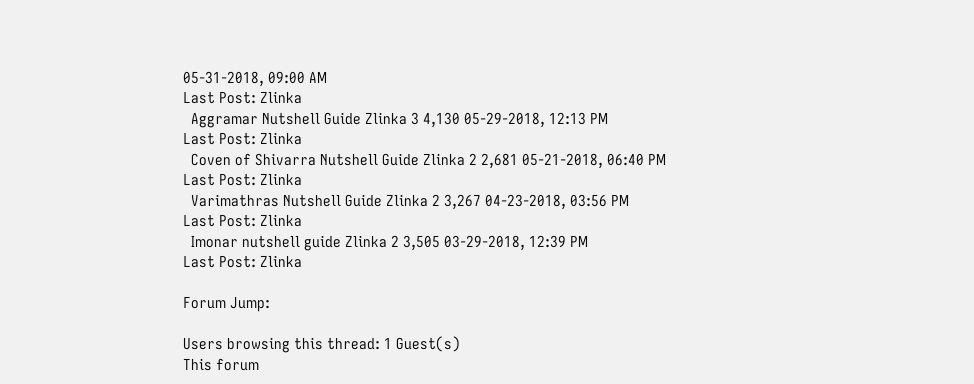05-31-2018, 09:00 AM
Last Post: Zlinka
  Aggramar Nutshell Guide Zlinka 3 4,130 05-29-2018, 12:13 PM
Last Post: Zlinka
  Coven of Shivarra Nutshell Guide Zlinka 2 2,681 05-21-2018, 06:40 PM
Last Post: Zlinka
  Varimathras Nutshell Guide Zlinka 2 3,267 04-23-2018, 03:56 PM
Last Post: Zlinka
  Imonar nutshell guide Zlinka 2 3,505 03-29-2018, 12:39 PM
Last Post: Zlinka

Forum Jump:

Users browsing this thread: 1 Guest(s)
This forum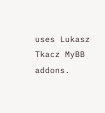uses Lukasz Tkacz MyBB addons.